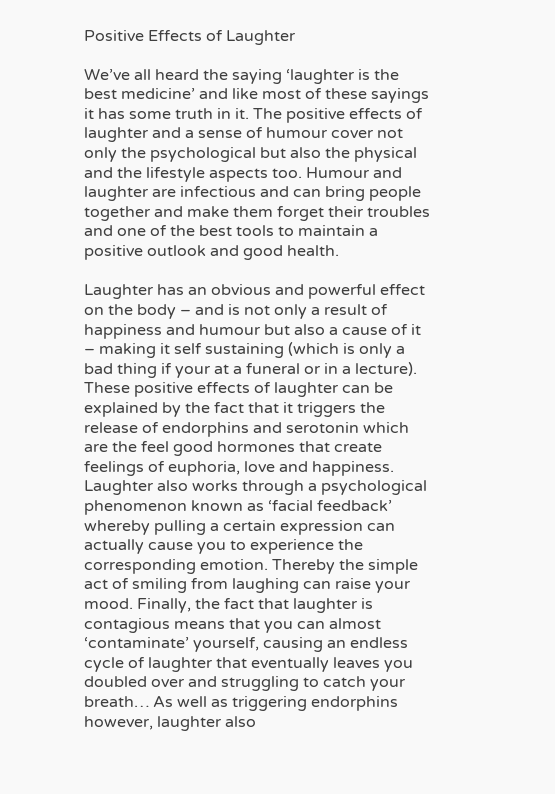Positive Effects of Laughter

We’ve all heard the saying ‘laughter is the best medicine’ and like most of these sayings it has some truth in it. The positive effects of laughter and a sense of humour cover not only the psychological but also the physical and the lifestyle aspects too. Humour and laughter are infectious and can bring people together and make them forget their troubles and one of the best tools to maintain a positive outlook and good health.

Laughter has an obvious and powerful effect on the body – and is not only a result of happiness and humour but also a cause of it – making it self sustaining (which is only a bad thing if your at a funeral or in a lecture). These positive effects of laughter can be explained by the fact that it triggers the release of endorphins and serotonin which are the feel good hormones that create feelings of euphoria, love and happiness. Laughter also works through a psychological phenomenon known as ‘facial feedback’ whereby pulling a certain expression can actually cause you to experience the corresponding emotion. Thereby the simple act of smiling from laughing can raise your mood. Finally, the fact that laughter is contagious means that you can almost ‘contaminate’ yourself, causing an endless cycle of laughter that eventually leaves you doubled over and struggling to catch your breath… As well as triggering endorphins however, laughter also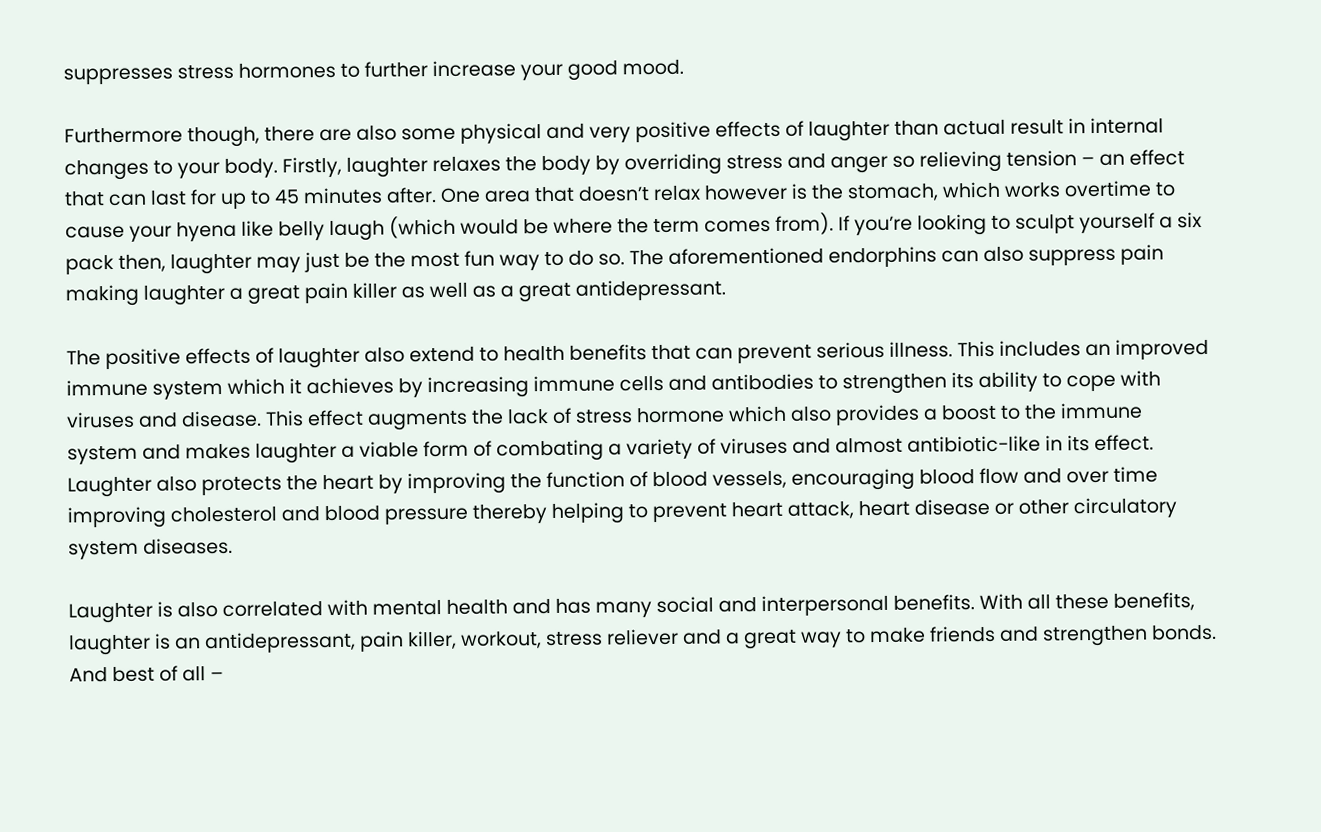suppresses stress hormones to further increase your good mood.

Furthermore though, there are also some physical and very positive effects of laughter than actual result in internal changes to your body. Firstly, laughter relaxes the body by overriding stress and anger so relieving tension – an effect that can last for up to 45 minutes after. One area that doesn’t relax however is the stomach, which works overtime to cause your hyena like belly laugh (which would be where the term comes from). If you’re looking to sculpt yourself a six pack then, laughter may just be the most fun way to do so. The aforementioned endorphins can also suppress pain making laughter a great pain killer as well as a great antidepressant.

The positive effects of laughter also extend to health benefits that can prevent serious illness. This includes an improved immune system which it achieves by increasing immune cells and antibodies to strengthen its ability to cope with viruses and disease. This effect augments the lack of stress hormone which also provides a boost to the immune system and makes laughter a viable form of combating a variety of viruses and almost antibiotic-like in its effect. Laughter also protects the heart by improving the function of blood vessels, encouraging blood flow and over time improving cholesterol and blood pressure thereby helping to prevent heart attack, heart disease or other circulatory system diseases.

Laughter is also correlated with mental health and has many social and interpersonal benefits. With all these benefits, laughter is an antidepressant, pain killer, workout, stress reliever and a great way to make friends and strengthen bonds. And best of all –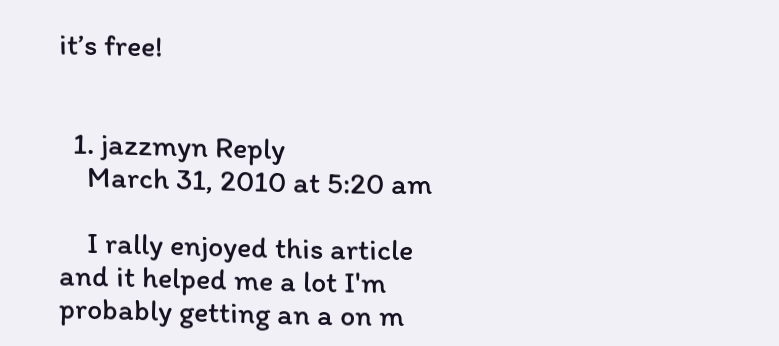it’s free!


  1. jazzmyn Reply
    March 31, 2010 at 5:20 am

    I rally enjoyed this article and it helped me a lot I'm probably getting an a on m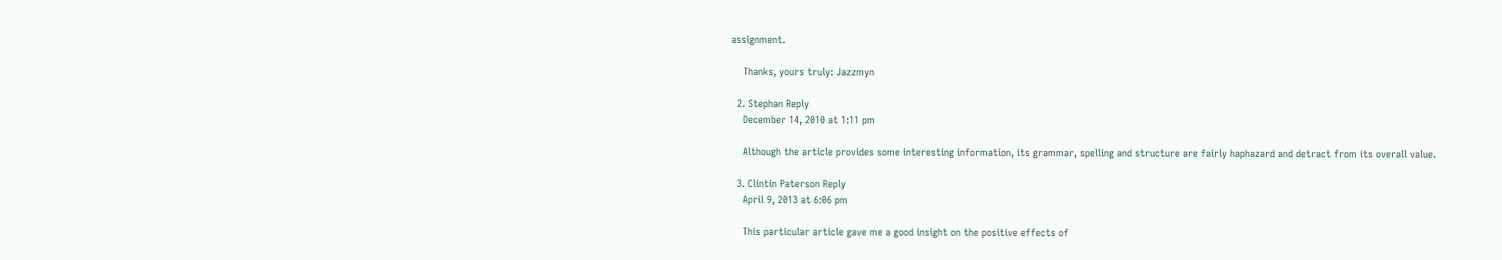assignment.

    Thanks, yours truly: Jazzmyn

  2. Stephan Reply
    December 14, 2010 at 1:11 pm

    Although the article provides some interesting information, its grammar, spelling and structure are fairly haphazard and detract from its overall value.

  3. Clintin Paterson Reply
    April 9, 2013 at 6:06 pm

    This particular article gave me a good insight on the positive effects of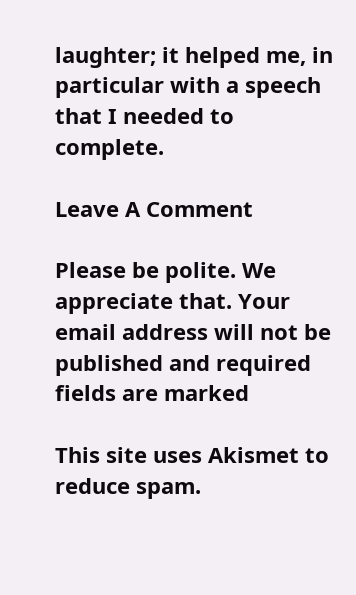laughter; it helped me, in particular with a speech that I needed to complete.

Leave A Comment

Please be polite. We appreciate that. Your email address will not be published and required fields are marked

This site uses Akismet to reduce spam.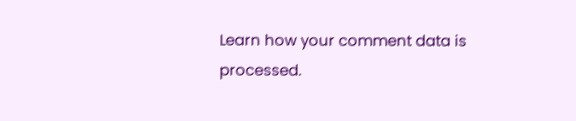Learn how your comment data is processed.